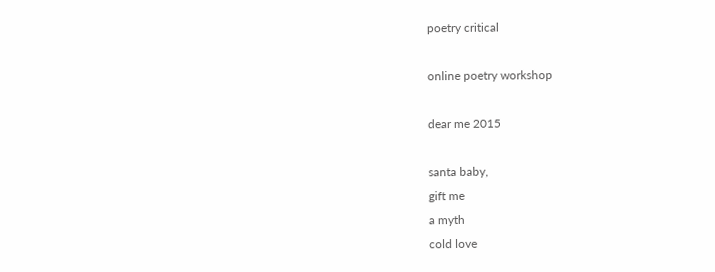poetry critical

online poetry workshop

dear me 2015

santa baby,
gift me
a myth
cold love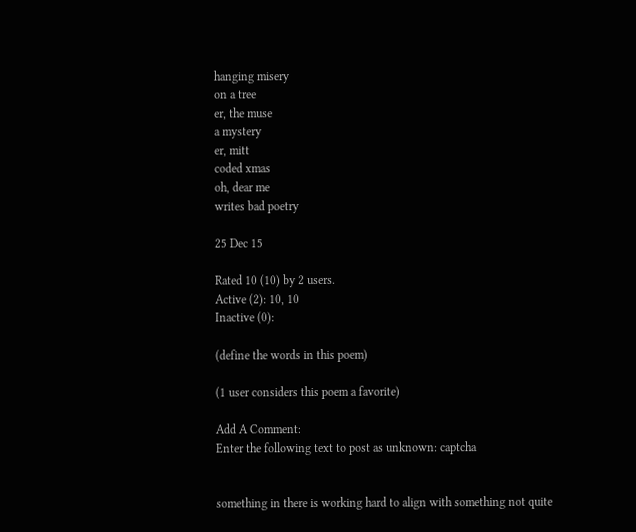hanging misery
on a tree
er, the muse
a mystery
er, mitt
coded xmas
oh, dear me
writes bad poetry

25 Dec 15

Rated 10 (10) by 2 users.
Active (2): 10, 10
Inactive (0):

(define the words in this poem)

(1 user considers this poem a favorite)

Add A Comment:
Enter the following text to post as unknown: captcha


something in there is working hard to align with something not quite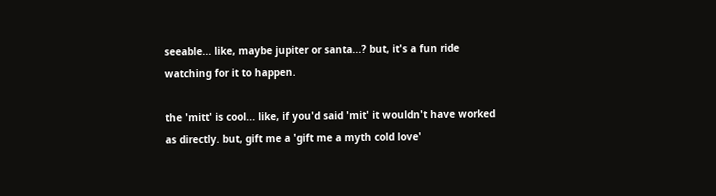seeable... like, maybe jupiter or santa...? but, it's a fun ride watching for it to happen.

the 'mitt' is cool... like, if you'd said 'mit' it wouldn't have worked as directly. but, gift me a 'gift me a myth cold love'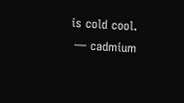is cold cool.
 — cadmium